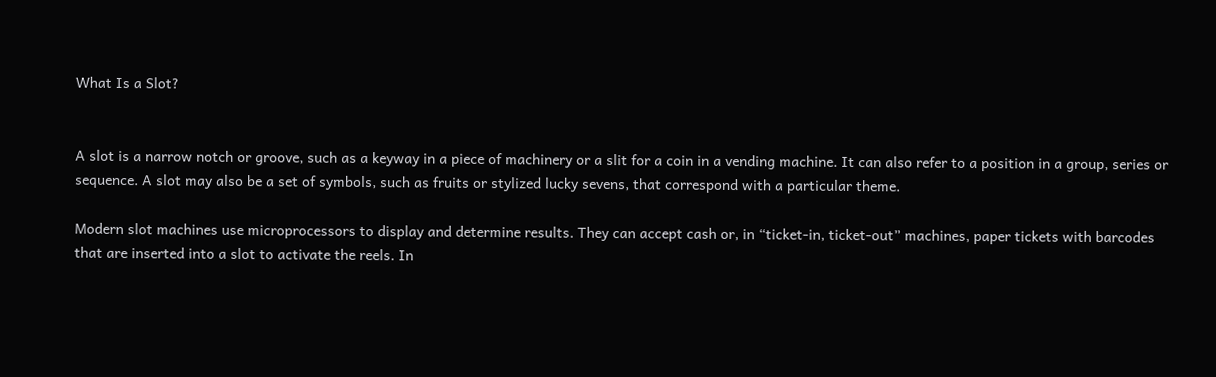What Is a Slot?


A slot is a narrow notch or groove, such as a keyway in a piece of machinery or a slit for a coin in a vending machine. It can also refer to a position in a group, series or sequence. A slot may also be a set of symbols, such as fruits or stylized lucky sevens, that correspond with a particular theme.

Modern slot machines use microprocessors to display and determine results. They can accept cash or, in “ticket-in, ticket-out” machines, paper tickets with barcodes that are inserted into a slot to activate the reels. In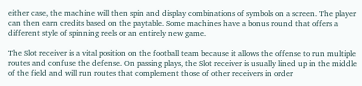either case, the machine will then spin and display combinations of symbols on a screen. The player can then earn credits based on the paytable. Some machines have a bonus round that offers a different style of spinning reels or an entirely new game.

The Slot receiver is a vital position on the football team because it allows the offense to run multiple routes and confuse the defense. On passing plays, the Slot receiver is usually lined up in the middle of the field and will run routes that complement those of other receivers in order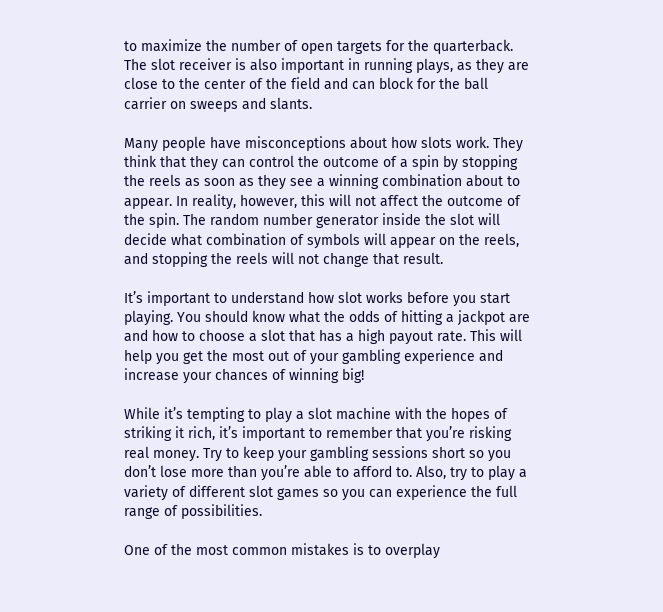to maximize the number of open targets for the quarterback. The slot receiver is also important in running plays, as they are close to the center of the field and can block for the ball carrier on sweeps and slants.

Many people have misconceptions about how slots work. They think that they can control the outcome of a spin by stopping the reels as soon as they see a winning combination about to appear. In reality, however, this will not affect the outcome of the spin. The random number generator inside the slot will decide what combination of symbols will appear on the reels, and stopping the reels will not change that result.

It’s important to understand how slot works before you start playing. You should know what the odds of hitting a jackpot are and how to choose a slot that has a high payout rate. This will help you get the most out of your gambling experience and increase your chances of winning big!

While it’s tempting to play a slot machine with the hopes of striking it rich, it’s important to remember that you’re risking real money. Try to keep your gambling sessions short so you don’t lose more than you’re able to afford to. Also, try to play a variety of different slot games so you can experience the full range of possibilities.

One of the most common mistakes is to overplay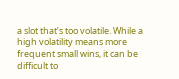a slot that’s too volatile. While a high volatility means more frequent small wins, it can be difficult to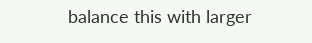balance this with larger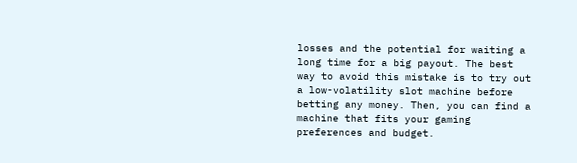losses and the potential for waiting a long time for a big payout. The best way to avoid this mistake is to try out a low-volatility slot machine before betting any money. Then, you can find a machine that fits your gaming preferences and budget.